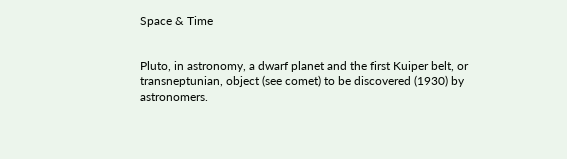Space & Time


Pluto, in astronomy, a dwarf planet and the first Kuiper belt, or transneptunian, object (see comet) to be discovered (1930) by astronomers.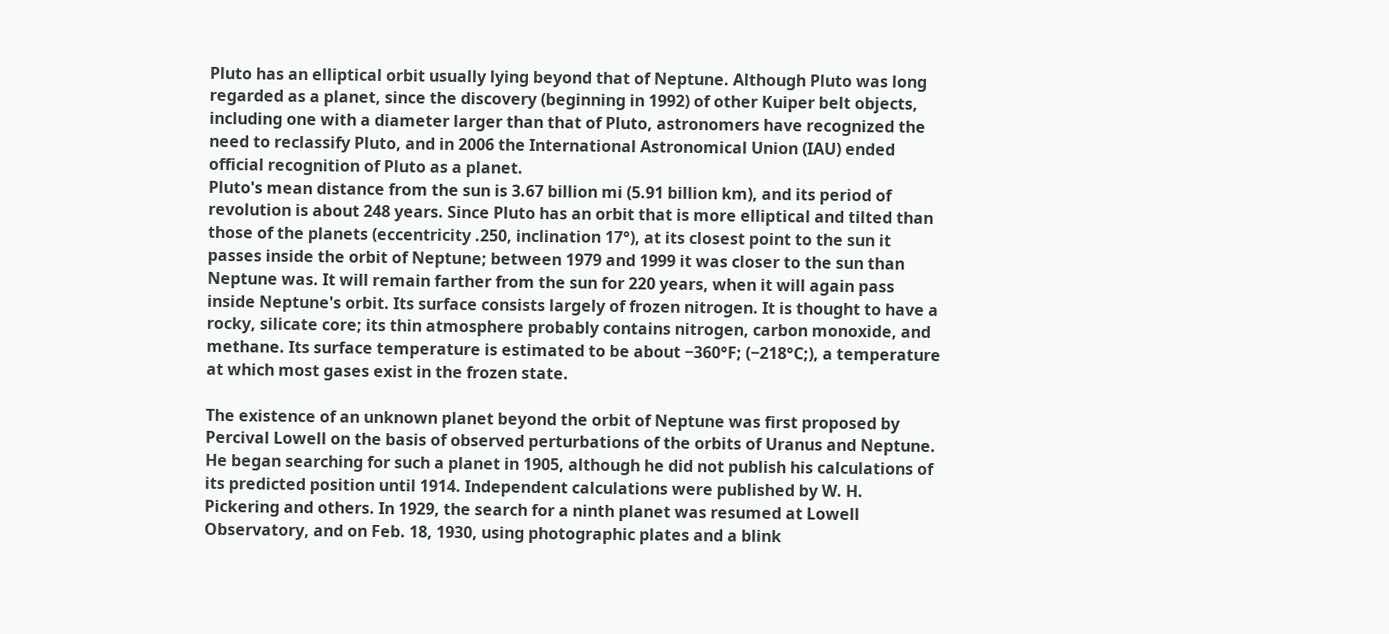Pluto has an elliptical orbit usually lying beyond that of Neptune. Although Pluto was long regarded as a planet, since the discovery (beginning in 1992) of other Kuiper belt objects, including one with a diameter larger than that of Pluto, astronomers have recognized the need to reclassify Pluto, and in 2006 the International Astronomical Union (IAU) ended official recognition of Pluto as a planet.
Pluto's mean distance from the sun is 3.67 billion mi (5.91 billion km), and its period of revolution is about 248 years. Since Pluto has an orbit that is more elliptical and tilted than those of the planets (eccentricity .250, inclination 17°), at its closest point to the sun it passes inside the orbit of Neptune; between 1979 and 1999 it was closer to the sun than Neptune was. It will remain farther from the sun for 220 years, when it will again pass inside Neptune's orbit. Its surface consists largely of frozen nitrogen. It is thought to have a rocky, silicate core; its thin atmosphere probably contains nitrogen, carbon monoxide, and methane. Its surface temperature is estimated to be about −360°F; (−218°C;), a temperature at which most gases exist in the frozen state.

The existence of an unknown planet beyond the orbit of Neptune was first proposed by Percival Lowell on the basis of observed perturbations of the orbits of Uranus and Neptune. He began searching for such a planet in 1905, although he did not publish his calculations of its predicted position until 1914. Independent calculations were published by W. H. Pickering and others. In 1929, the search for a ninth planet was resumed at Lowell Observatory, and on Feb. 18, 1930, using photographic plates and a blink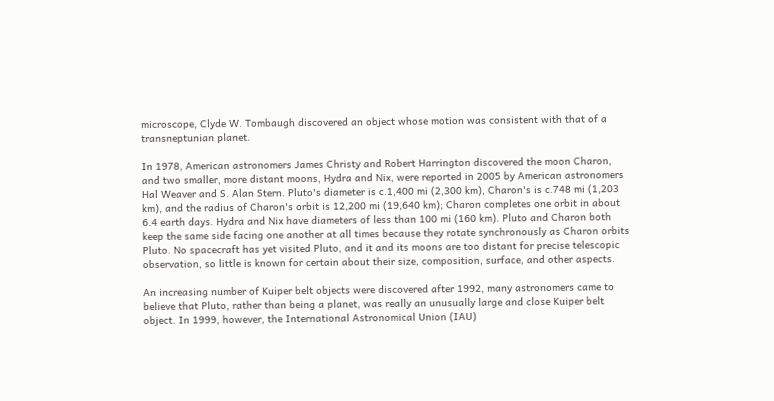microscope, Clyde W. Tombaugh discovered an object whose motion was consistent with that of a transneptunian planet.

In 1978, American astronomers James Christy and Robert Harrington discovered the moon Charon, and two smaller, more distant moons, Hydra and Nix, were reported in 2005 by American astronomers Hal Weaver and S. Alan Stern. Pluto's diameter is c.1,400 mi (2,300 km), Charon's is c.748 mi (1,203 km), and the radius of Charon's orbit is 12,200 mi (19,640 km); Charon completes one orbit in about 6.4 earth days. Hydra and Nix have diameters of less than 100 mi (160 km). Pluto and Charon both keep the same side facing one another at all times because they rotate synchronously as Charon orbits Pluto. No spacecraft has yet visited Pluto, and it and its moons are too distant for precise telescopic observation, so little is known for certain about their size, composition, surface, and other aspects.

An increasing number of Kuiper belt objects were discovered after 1992, many astronomers came to believe that Pluto, rather than being a planet, was really an unusually large and close Kuiper belt object. In 1999, however, the International Astronomical Union (IAU)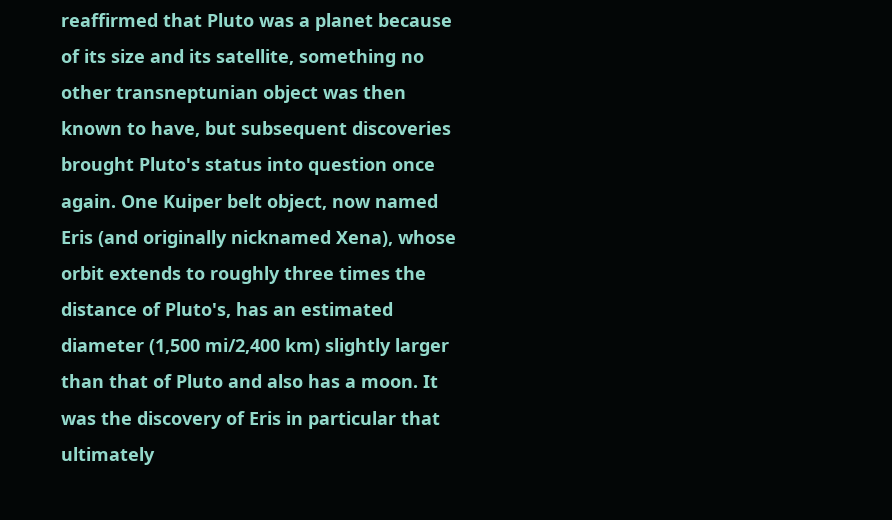reaffirmed that Pluto was a planet because of its size and its satellite, something no other transneptunian object was then known to have, but subsequent discoveries brought Pluto's status into question once again. One Kuiper belt object, now named Eris (and originally nicknamed Xena), whose orbit extends to roughly three times the distance of Pluto's, has an estimated diameter (1,500 mi/2,400 km) slightly larger than that of Pluto and also has a moon. It was the discovery of Eris in particular that ultimately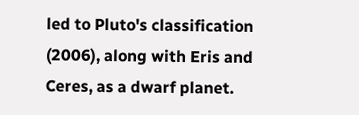led to Pluto's classification (2006), along with Eris and Ceres, as a dwarf planet.